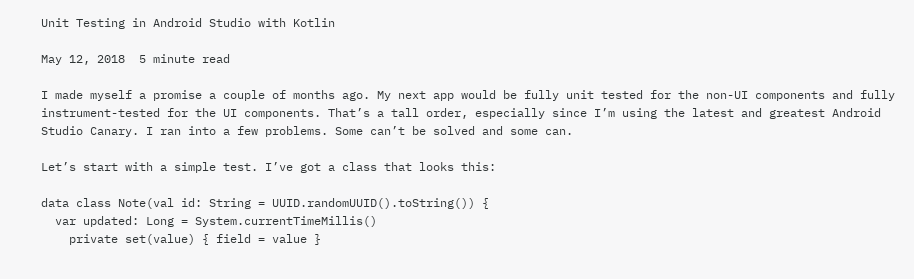Unit Testing in Android Studio with Kotlin

May 12, 2018  5 minute read

I made myself a promise a couple of months ago. My next app would be fully unit tested for the non-UI components and fully instrument-tested for the UI components. That’s a tall order, especially since I’m using the latest and greatest Android Studio Canary. I ran into a few problems. Some can’t be solved and some can.

Let’s start with a simple test. I’ve got a class that looks this:

data class Note(val id: String = UUID.randomUUID().toString()) {
  var updated: Long = System.currentTimeMillis()
    private set(value) { field = value }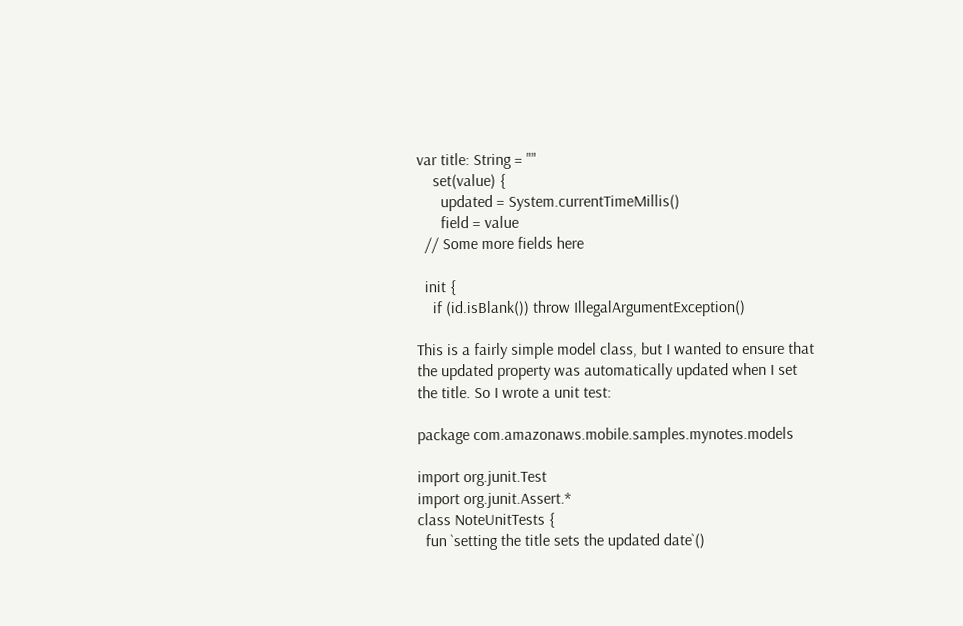var title: String = ""
    set(value) {
      updated = System.currentTimeMillis()
      field = value
  // Some more fields here

  init {
    if (id.isBlank()) throw IllegalArgumentException()

This is a fairly simple model class, but I wanted to ensure that the updated property was automatically updated when I set the title. So I wrote a unit test:

package com.amazonaws.mobile.samples.mynotes.models

import org.junit.Test
import org.junit.Assert.*
class NoteUnitTests {
  fun `setting the title sets the updated date`()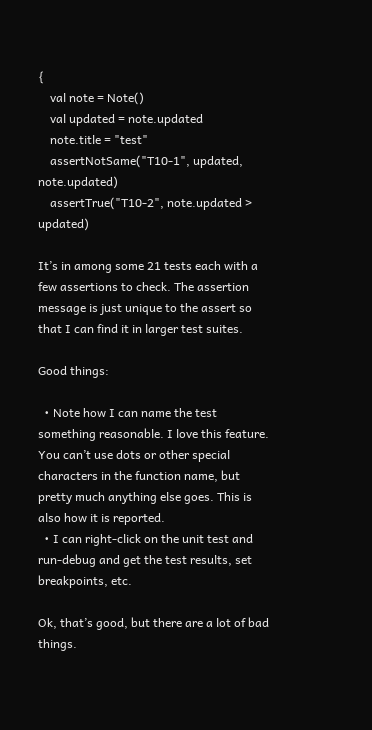{
    val note = Note()
    val updated = note.updated
    note.title = "test"
    assertNotSame("T10-1", updated, note.updated)
    assertTrue("T10-2", note.updated > updated)

It’s in among some 21 tests each with a few assertions to check. The assertion message is just unique to the assert so that I can find it in larger test suites.

Good things:

  • Note how I can name the test something reasonable. I love this feature. You can’t use dots or other special characters in the function name, but pretty much anything else goes. This is also how it is reported.
  • I can right-click on the unit test and run-debug and get the test results, set breakpoints, etc.

Ok, that’s good, but there are a lot of bad things.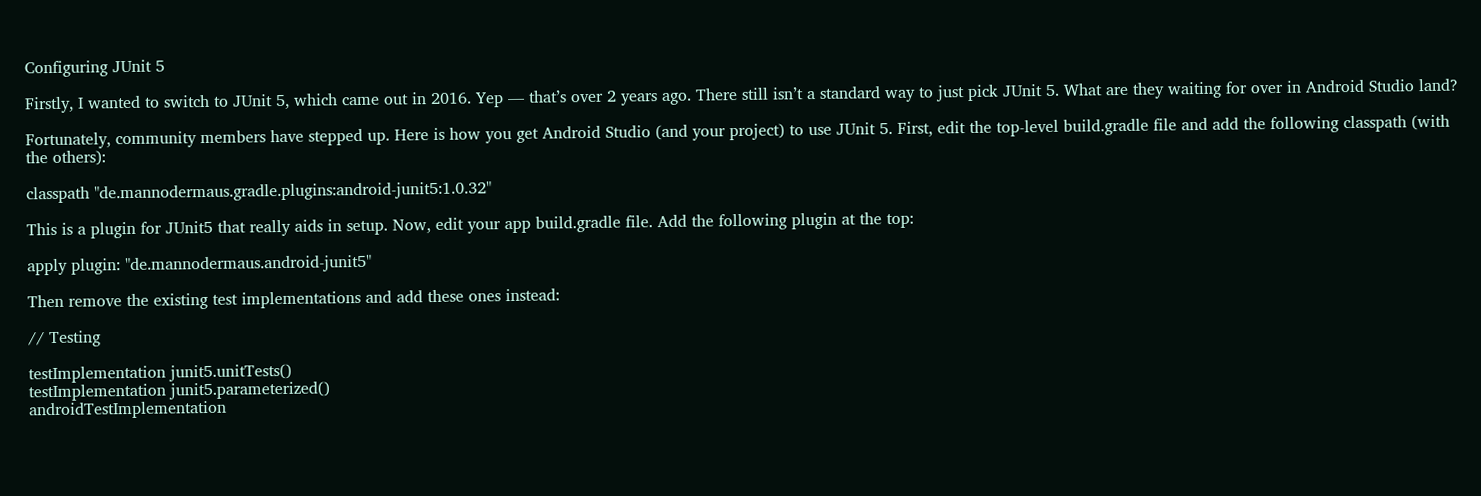Configuring JUnit 5

Firstly, I wanted to switch to JUnit 5, which came out in 2016. Yep — that’s over 2 years ago. There still isn’t a standard way to just pick JUnit 5. What are they waiting for over in Android Studio land?

Fortunately, community members have stepped up. Here is how you get Android Studio (and your project) to use JUnit 5. First, edit the top-level build.gradle file and add the following classpath (with the others):

classpath "de.mannodermaus.gradle.plugins:android-junit5:1.0.32"

This is a plugin for JUnit5 that really aids in setup. Now, edit your app build.gradle file. Add the following plugin at the top:

apply plugin: "de.mannodermaus.android-junit5"

Then remove the existing test implementations and add these ones instead:

// Testing

testImplementation junit5.unitTests()
testImplementation junit5.parameterized()
androidTestImplementation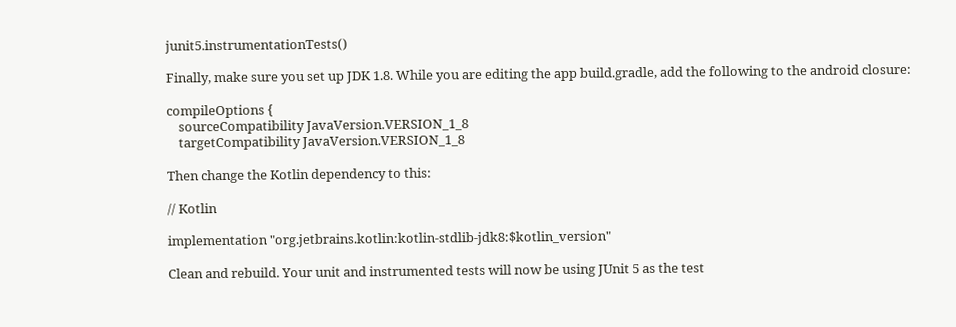junit5.instrumentationTests()

Finally, make sure you set up JDK 1.8. While you are editing the app build.gradle, add the following to the android closure:

compileOptions {
    sourceCompatibility JavaVersion.VERSION_1_8
    targetCompatibility JavaVersion.VERSION_1_8

Then change the Kotlin dependency to this:

// Kotlin

implementation "org.jetbrains.kotlin:kotlin-stdlib-jdk8:$kotlin_version"

Clean and rebuild. Your unit and instrumented tests will now be using JUnit 5 as the test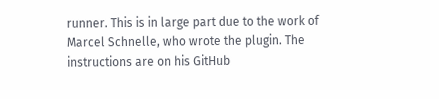runner. This is in large part due to the work of Marcel Schnelle, who wrote the plugin. The instructions are on his GitHub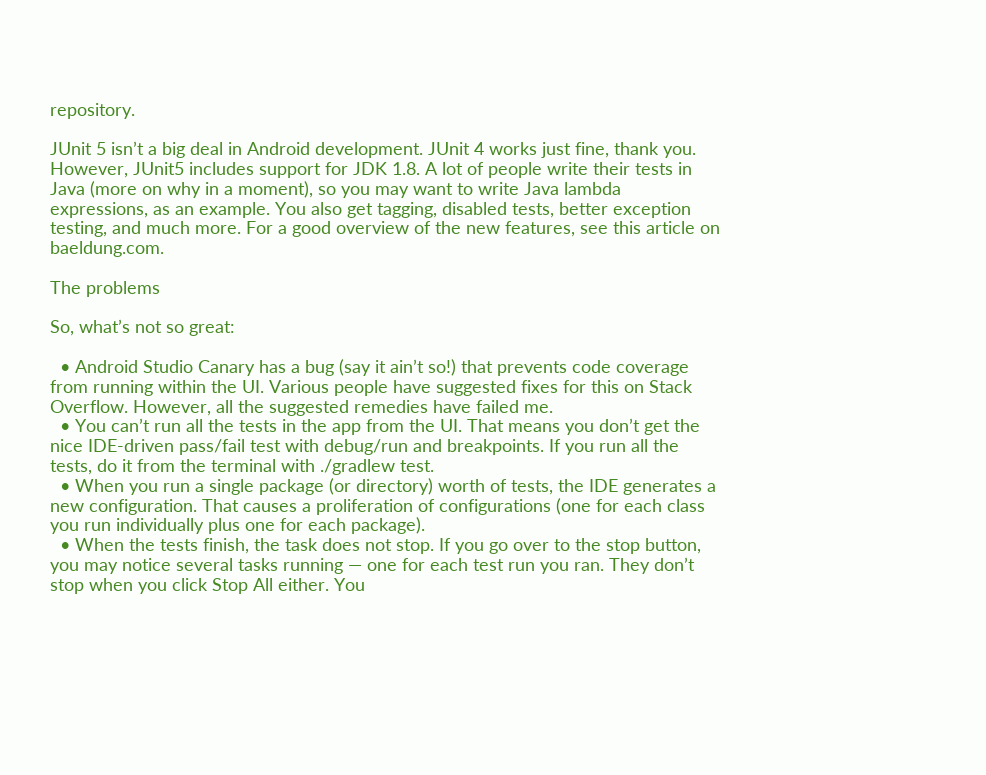repository.

JUnit 5 isn’t a big deal in Android development. JUnit 4 works just fine, thank you. However, JUnit5 includes support for JDK 1.8. A lot of people write their tests in Java (more on why in a moment), so you may want to write Java lambda expressions, as an example. You also get tagging, disabled tests, better exception testing, and much more. For a good overview of the new features, see this article on baeldung.com.

The problems

So, what’s not so great:

  • Android Studio Canary has a bug (say it ain’t so!) that prevents code coverage from running within the UI. Various people have suggested fixes for this on Stack Overflow. However, all the suggested remedies have failed me.
  • You can’t run all the tests in the app from the UI. That means you don’t get the nice IDE-driven pass/fail test with debug/run and breakpoints. If you run all the tests, do it from the terminal with ./gradlew test.
  • When you run a single package (or directory) worth of tests, the IDE generates a new configuration. That causes a proliferation of configurations (one for each class you run individually plus one for each package).
  • When the tests finish, the task does not stop. If you go over to the stop button, you may notice several tasks running — one for each test run you ran. They don’t stop when you click Stop All either. You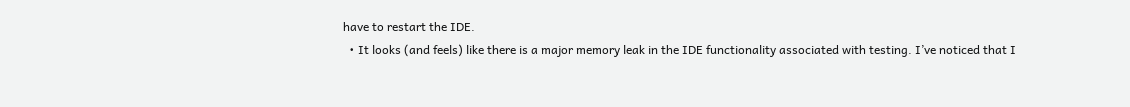have to restart the IDE.
  • It looks (and feels) like there is a major memory leak in the IDE functionality associated with testing. I’ve noticed that I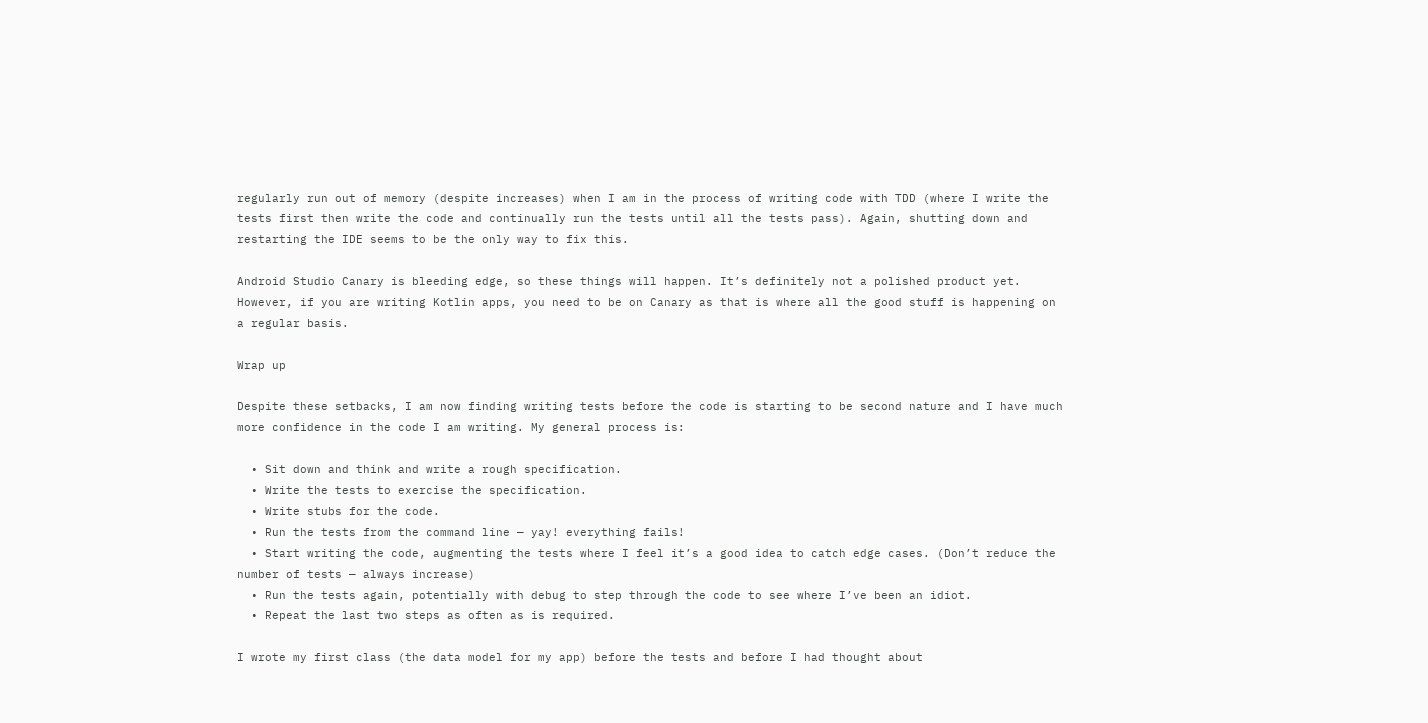regularly run out of memory (despite increases) when I am in the process of writing code with TDD (where I write the tests first then write the code and continually run the tests until all the tests pass). Again, shutting down and restarting the IDE seems to be the only way to fix this.

Android Studio Canary is bleeding edge, so these things will happen. It’s definitely not a polished product yet. However, if you are writing Kotlin apps, you need to be on Canary as that is where all the good stuff is happening on a regular basis.

Wrap up

Despite these setbacks, I am now finding writing tests before the code is starting to be second nature and I have much more confidence in the code I am writing. My general process is:

  • Sit down and think and write a rough specification.
  • Write the tests to exercise the specification.
  • Write stubs for the code.
  • Run the tests from the command line — yay! everything fails!
  • Start writing the code, augmenting the tests where I feel it’s a good idea to catch edge cases. (Don’t reduce the number of tests — always increase)
  • Run the tests again, potentially with debug to step through the code to see where I’ve been an idiot.
  • Repeat the last two steps as often as is required.

I wrote my first class (the data model for my app) before the tests and before I had thought about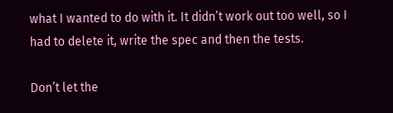what I wanted to do with it. It didn’t work out too well, so I had to delete it, write the spec and then the tests.

Don’t let the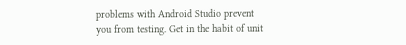problems with Android Studio prevent you from testing. Get in the habit of unit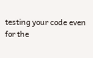testing your code even for the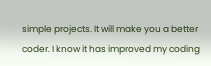simple projects. It will make you a better coder. I know it has improved my coding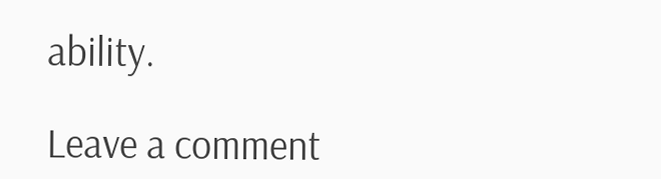ability.

Leave a comment